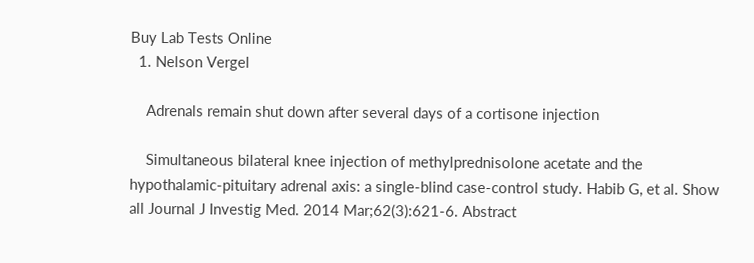Buy Lab Tests Online
  1. Nelson Vergel

    Adrenals remain shut down after several days of a cortisone injection

    Simultaneous bilateral knee injection of methylprednisolone acetate and the hypothalamic-pituitary adrenal axis: a single-blind case-control study. Habib G, et al. Show all Journal J Investig Med. 2014 Mar;62(3):621-6. Abstract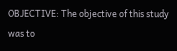OBJECTIVE: The objective of this study was to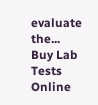evaluate the...
Buy Lab Tests Online